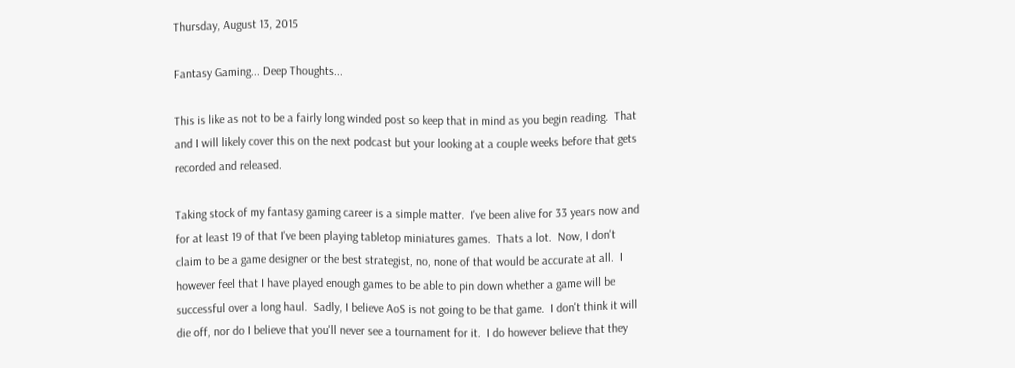Thursday, August 13, 2015

Fantasy Gaming... Deep Thoughts...

This is like as not to be a fairly long winded post so keep that in mind as you begin reading.  That and I will likely cover this on the next podcast but your looking at a couple weeks before that gets recorded and released.

Taking stock of my fantasy gaming career is a simple matter.  I've been alive for 33 years now and for at least 19 of that I've been playing tabletop miniatures games.  Thats a lot.  Now, I don't claim to be a game designer or the best strategist, no, none of that would be accurate at all.  I however feel that I have played enough games to be able to pin down whether a game will be successful over a long haul.  Sadly, I believe AoS is not going to be that game.  I don't think it will die off, nor do I believe that you'll never see a tournament for it.  I do however believe that they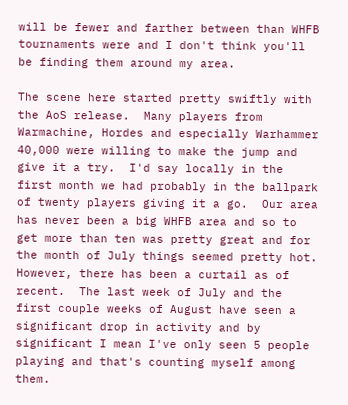will be fewer and farther between than WHFB tournaments were and I don't think you'll be finding them around my area.

The scene here started pretty swiftly with the AoS release.  Many players from Warmachine, Hordes and especially Warhammer 40,000 were willing to make the jump and give it a try.  I'd say locally in the first month we had probably in the ballpark of twenty players giving it a go.  Our area has never been a big WHFB area and so to get more than ten was pretty great and for the month of July things seemed pretty hot.  However, there has been a curtail as of recent.  The last week of July and the first couple weeks of August have seen a significant drop in activity and by significant I mean I've only seen 5 people playing and that's counting myself among them.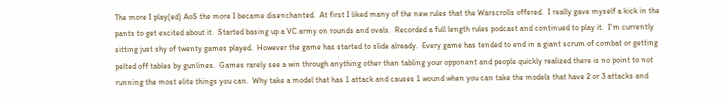The more I play(ed) AoS the more I became disenchanted.  At first I liked many of the new rules that the Warscrolls offered.  I really gave myself a kick in the pants to get excited about it.  Started basing up a VC army on rounds and ovals.  Recorded a full length rules podcast and continued to play it.  I'm currently sitting just shy of twenty games played.  However the game has started to slide already.  Every game has tended to end in a giant scrum of combat or getting pelted off tables by gunlines.  Games rarely see a win through anything other than tabling your opponent and people quickly realized there is no point to not running the most elite things you can.  Why take a model that has 1 attack and causes 1 wound when you can take the models that have 2 or 3 attacks and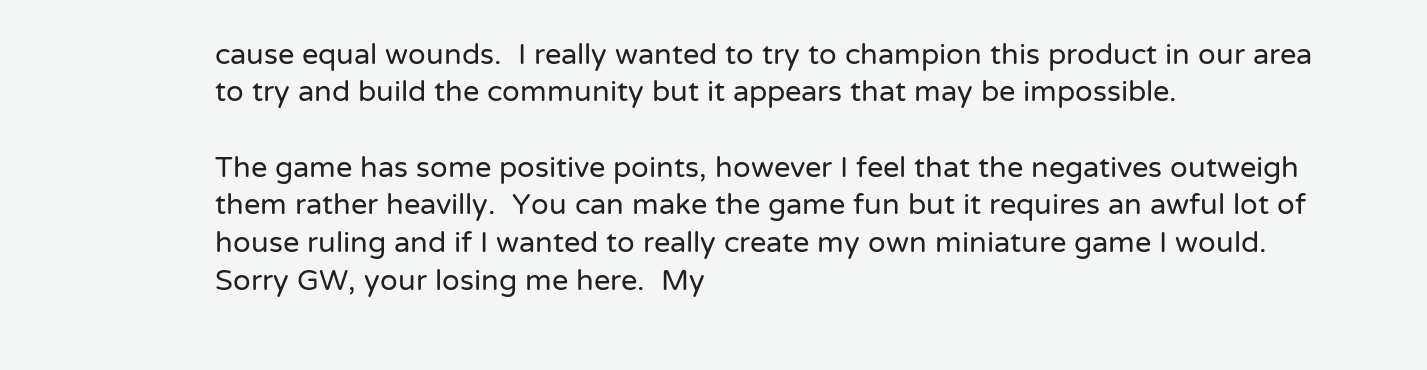cause equal wounds.  I really wanted to try to champion this product in our area to try and build the community but it appears that may be impossible.

The game has some positive points, however I feel that the negatives outweigh them rather heavilly.  You can make the game fun but it requires an awful lot of house ruling and if I wanted to really create my own miniature game I would.  Sorry GW, your losing me here.  My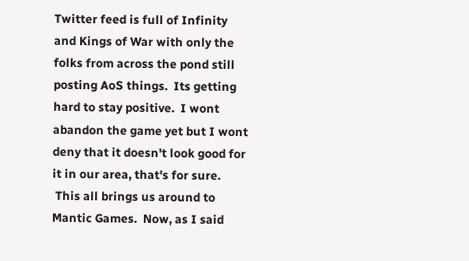Twitter feed is full of Infinity and Kings of War with only the folks from across the pond still posting AoS things.  Its getting hard to stay positive.  I wont abandon the game yet but I wont deny that it doesn't look good for it in our area, that's for sure.
 This all brings us around to Mantic Games.  Now, as I said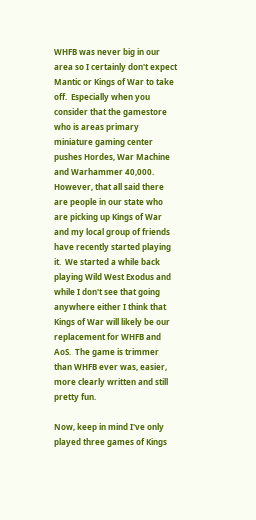WHFB was never big in our area so I certainly don't expect Mantic or Kings of War to take off.  Especially when you consider that the gamestore who is areas primary miniature gaming center pushes Hordes, War Machine and Warhammer 40,000.  However, that all said there are people in our state who are picking up Kings of War and my local group of friends have recently started playing it.  We started a while back playing Wild West Exodus and while I don't see that going anywhere either I think that Kings of War will likely be our replacement for WHFB and AoS.  The game is trimmer than WHFB ever was, easier, more clearly written and still pretty fun.

Now, keep in mind I've only played three games of Kings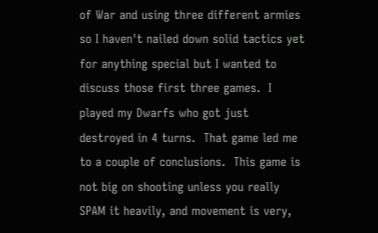of War and using three different armies so I haven't nailed down solid tactics yet for anything special but I wanted to discuss those first three games.  I played my Dwarfs who got just destroyed in 4 turns.  That game led me to a couple of conclusions.  This game is not big on shooting unless you really SPAM it heavily, and movement is very,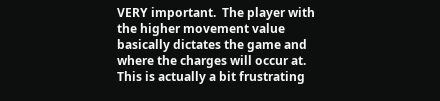VERY important.  The player with the higher movement value basically dictates the game and where the charges will occur at.  This is actually a bit frustrating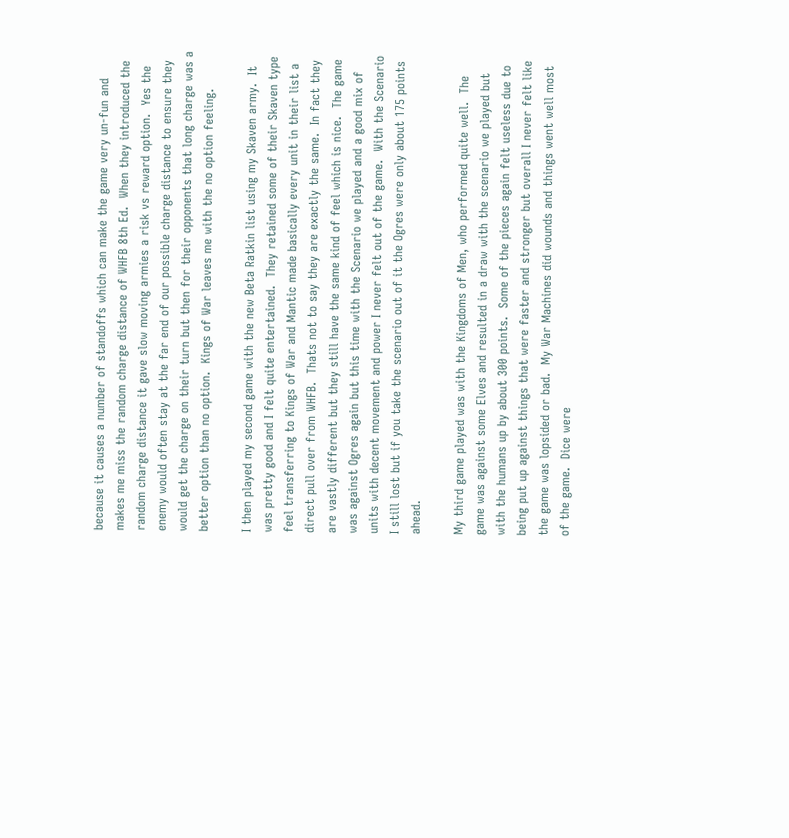because it causes a number of standoffs which can make the game very un-fun and makes me miss the random charge distance of WHFB 8th Ed.  When they introduced the random charge distance it gave slow moving armies a risk vs reward option.  Yes the enemy would often stay at the far end of our possible charge distance to ensure they would get the charge on their turn but then for their opponents that long charge was a better option than no option.  Kings of War leaves me with the no option feeling.

I then played my second game with the new Beta Ratkin list using my Skaven army.  It was pretty good and I felt quite entertained.  They retained some of their Skaven type feel transferring to Kings of War and Mantic made basically every unit in their list a direct pull over from WHFB.  Thats not to say they are exactly the same.  In fact they are vastly different but they still have the same kind of feel which is nice.  The game was against Ogres again but this time with the Scenario we played and a good mix of units with decent movement and power I never felt out of the game.  With the Scenario I still lost but if you take the scenario out of it the Ogres were only about 175 points ahead.

My third game played was with the Kingdoms of Men, who performed quite well.  The game was against some Elves and resulted in a draw with the scenario we played but with the humans up by about 300 points.  Some of the pieces again felt useless due to being put up against things that were faster and stronger but overall I never felt like the game was lopsided or bad.  My War Machines did wounds and things went well most of the game.  Dice were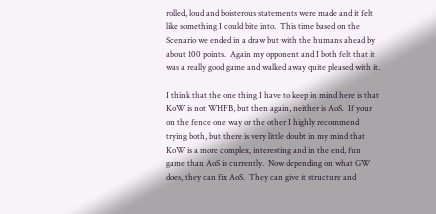rolled, loud and boisterous statements were made and it felt like something I could bite into.  This time based on the Scenario we ended in a draw but with the humans ahead by about 100 points.  Again my opponent and I both felt that it was a really good game and walked away quite pleased with it.

I think that the one thing I have to keep in mind here is that KoW is not WHFB, but then again, neither is AoS.  If your on the fence one way or the other I highly recommend trying both, but there is very little doubt in my mind that KoW is a more complex, interesting and in the end, fun game than AoS is currently.  Now depending on what GW does, they can fix AoS.  They can give it structure and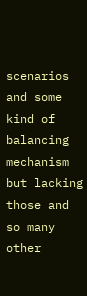scenarios and some kind of balancing mechanism but lacking those and so many other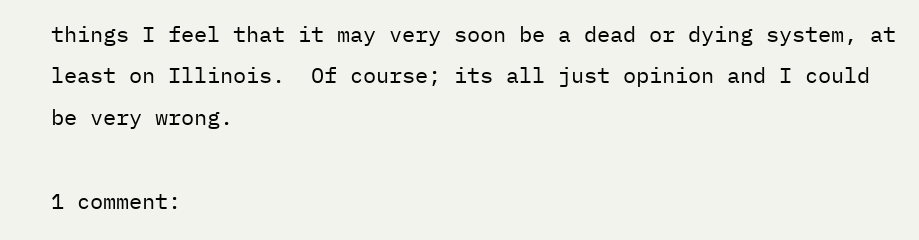things I feel that it may very soon be a dead or dying system, at least on Illinois.  Of course; its all just opinion and I could be very wrong.

1 comment: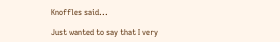Knoffles said...

Just wanted to say that I very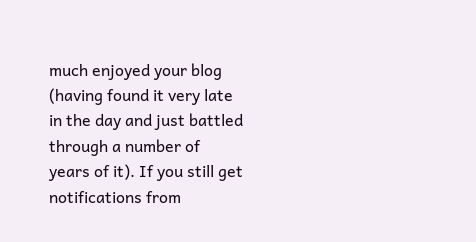much enjoyed your blog (having found it very late in the day and just battled through a number of years of it). If you still get notifications from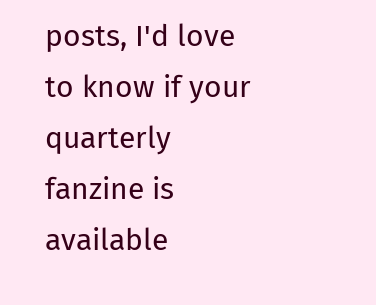posts, I'd love to know if your quarterly fanzine is available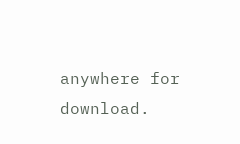anywhere for download.